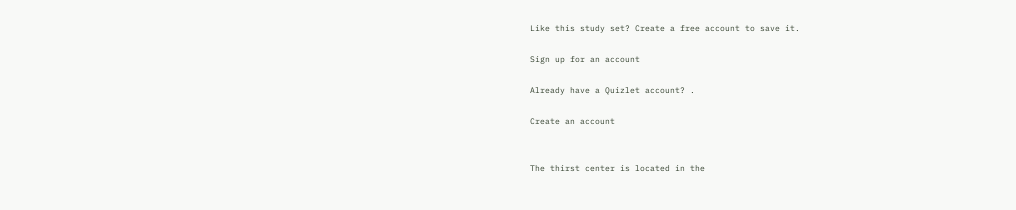Like this study set? Create a free account to save it.

Sign up for an account

Already have a Quizlet account? .

Create an account


The thirst center is located in the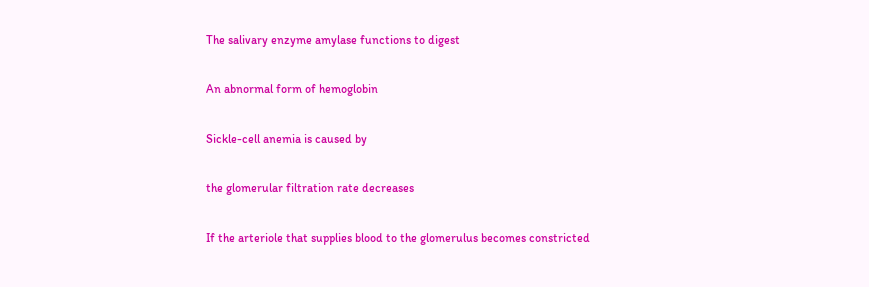The salivary enzyme amylase functions to digest

An abnormal form of hemoglobin

Sickle-cell anemia is caused by

the glomerular filtration rate decreases

If the arteriole that supplies blood to the glomerulus becomes constricted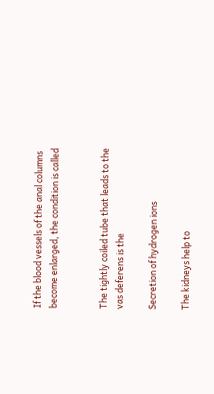If the blood vessels of the anal columns become enlarged, the condition is called


The tightly coiled tube that leads to the vas deferens is the

Secretion of hydrogen ions

The kidneys help to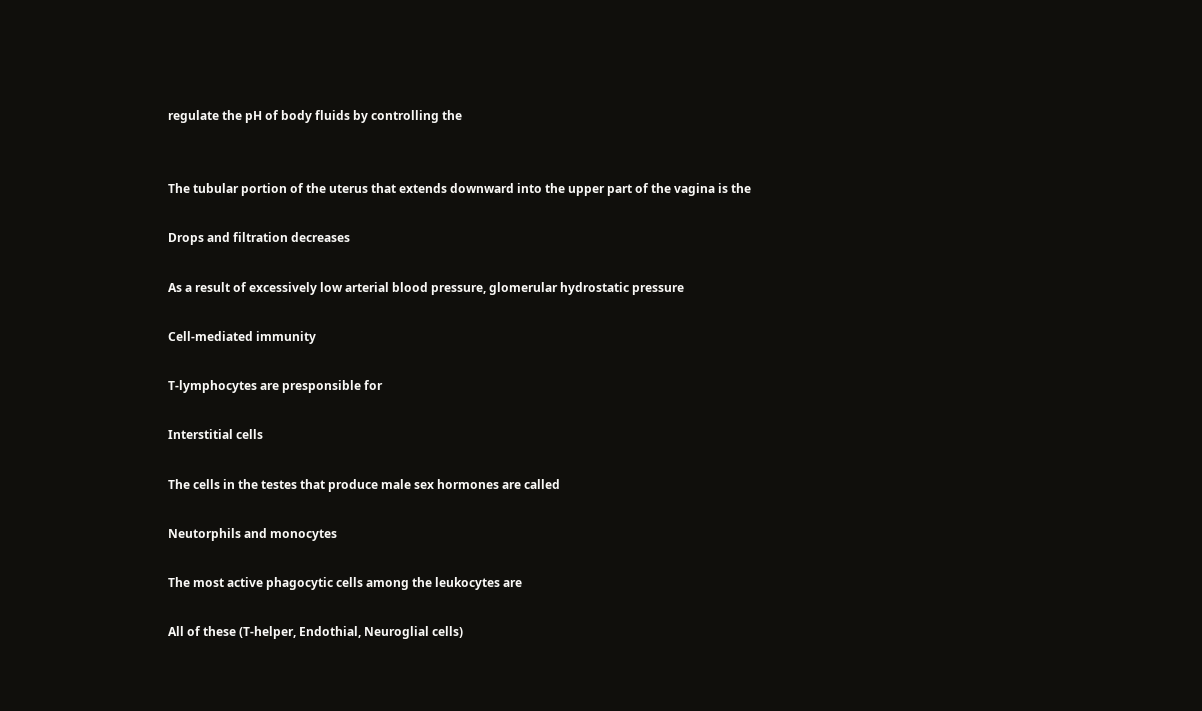regulate the pH of body fluids by controlling the


The tubular portion of the uterus that extends downward into the upper part of the vagina is the

Drops and filtration decreases

As a result of excessively low arterial blood pressure, glomerular hydrostatic pressure

Cell-mediated immunity

T-lymphocytes are presponsible for

Interstitial cells

The cells in the testes that produce male sex hormones are called

Neutorphils and monocytes

The most active phagocytic cells among the leukocytes are

All of these (T-helper, Endothial, Neuroglial cells)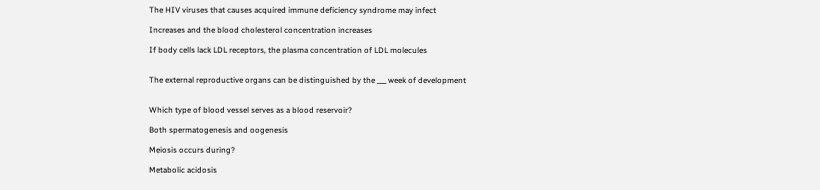The HIV viruses that causes acquired immune deficiency syndrome may infect

Increases and the blood cholesterol concentration increases

If body cells lack LDL receptors, the plasma concentration of LDL molecules


The external reproductive organs can be distinguished by the ___ week of development


Which type of blood vessel serves as a blood reservoir?

Both spermatogenesis and oogenesis

Meiosis occurs during?

Metabolic acidosis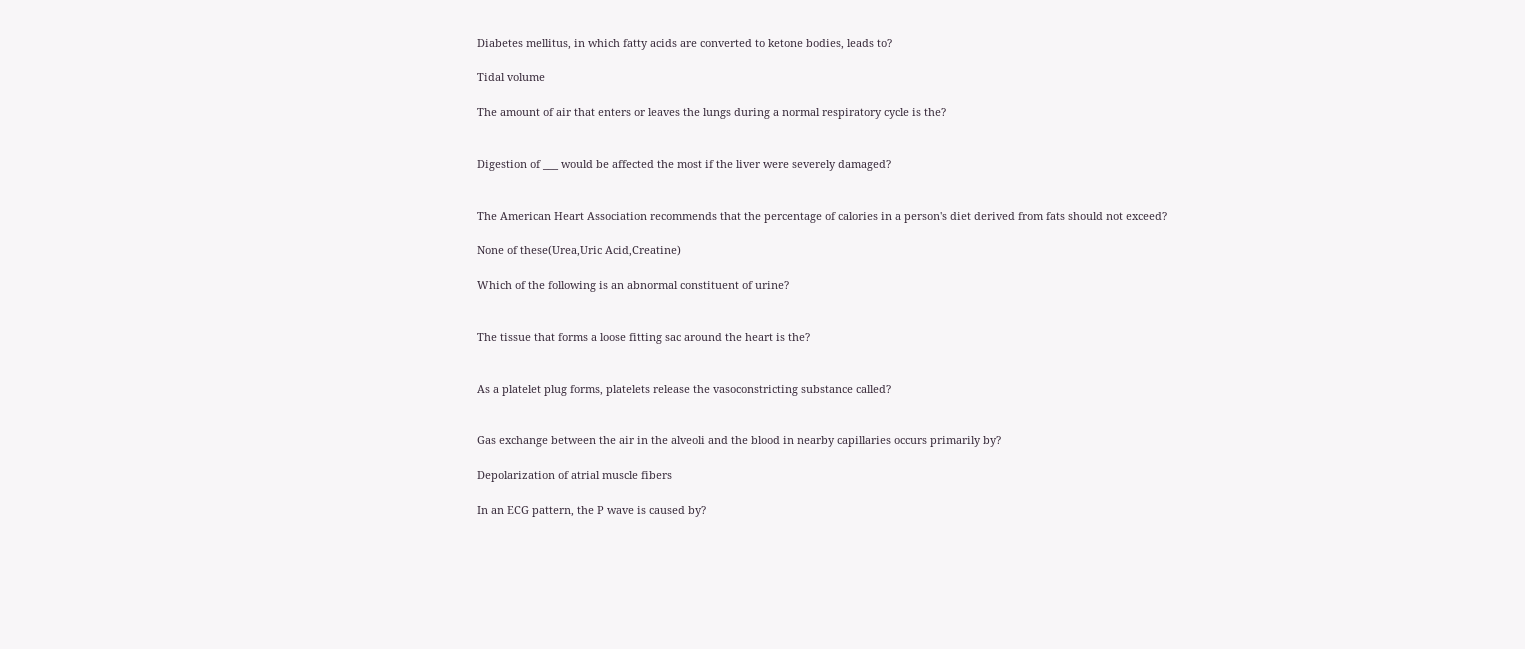Diabetes mellitus, in which fatty acids are converted to ketone bodies, leads to?

Tidal volume

The amount of air that enters or leaves the lungs during a normal respiratory cycle is the?


Digestion of ___ would be affected the most if the liver were severely damaged?


The American Heart Association recommends that the percentage of calories in a person's diet derived from fats should not exceed?

None of these(Urea,Uric Acid,Creatine)

Which of the following is an abnormal constituent of urine?


The tissue that forms a loose fitting sac around the heart is the?


As a platelet plug forms, platelets release the vasoconstricting substance called?


Gas exchange between the air in the alveoli and the blood in nearby capillaries occurs primarily by?

Depolarization of atrial muscle fibers

In an ECG pattern, the P wave is caused by?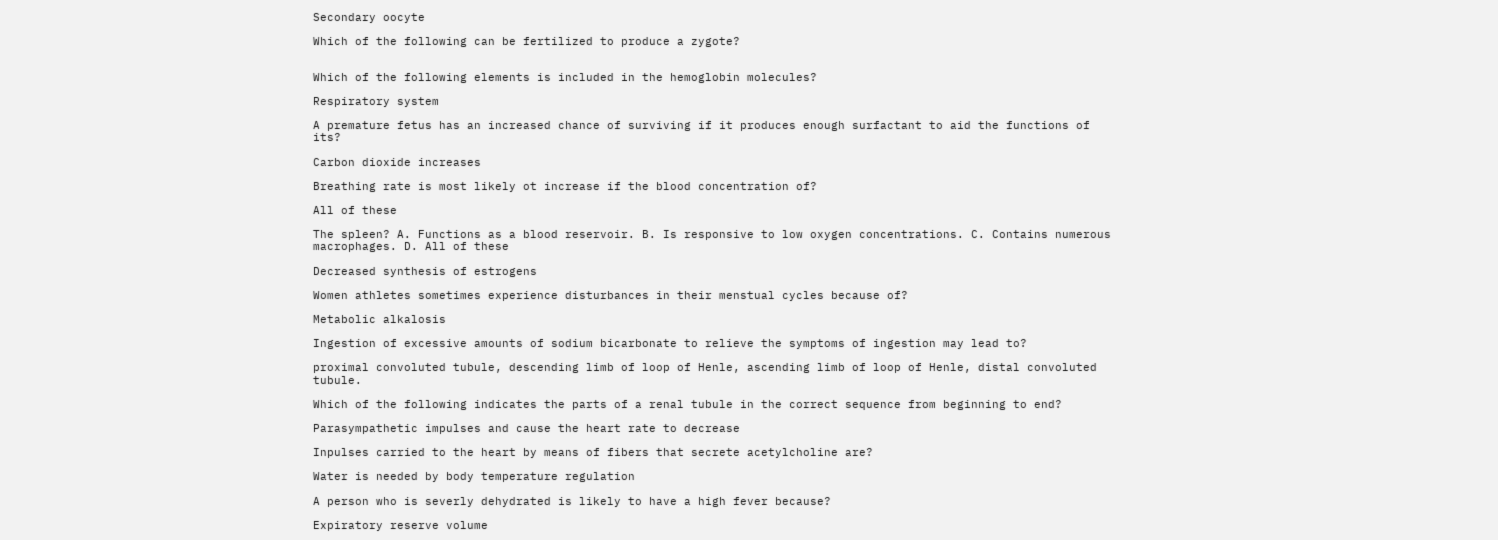Secondary oocyte

Which of the following can be fertilized to produce a zygote?


Which of the following elements is included in the hemoglobin molecules?

Respiratory system

A premature fetus has an increased chance of surviving if it produces enough surfactant to aid the functions of its?

Carbon dioxide increases

Breathing rate is most likely ot increase if the blood concentration of?

All of these

The spleen? A. Functions as a blood reservoir. B. Is responsive to low oxygen concentrations. C. Contains numerous macrophages. D. All of these

Decreased synthesis of estrogens

Women athletes sometimes experience disturbances in their menstual cycles because of?

Metabolic alkalosis

Ingestion of excessive amounts of sodium bicarbonate to relieve the symptoms of ingestion may lead to?

proximal convoluted tubule, descending limb of loop of Henle, ascending limb of loop of Henle, distal convoluted tubule.

Which of the following indicates the parts of a renal tubule in the correct sequence from beginning to end?

Parasympathetic impulses and cause the heart rate to decrease

Inpulses carried to the heart by means of fibers that secrete acetylcholine are?

Water is needed by body temperature regulation

A person who is severly dehydrated is likely to have a high fever because?

Expiratory reserve volume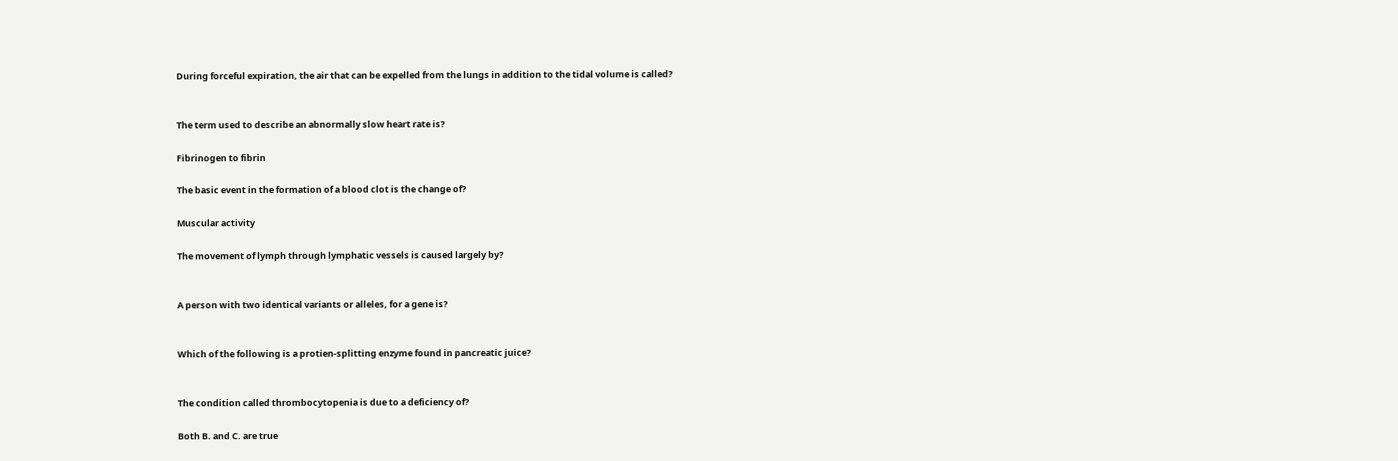During forceful expiration, the air that can be expelled from the lungs in addition to the tidal volume is called?


The term used to describe an abnormally slow heart rate is?

Fibrinogen to fibrin

The basic event in the formation of a blood clot is the change of?

Muscular activity

The movement of lymph through lymphatic vessels is caused largely by?


A person with two identical variants or alleles, for a gene is?


Which of the following is a protien-splitting enzyme found in pancreatic juice?


The condition called thrombocytopenia is due to a deficiency of?

Both B. and C. are true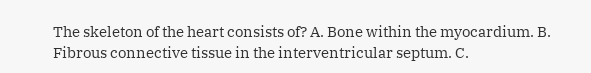The skeleton of the heart consists of? A. Bone within the myocardium. B. Fibrous connective tissue in the interventricular septum. C.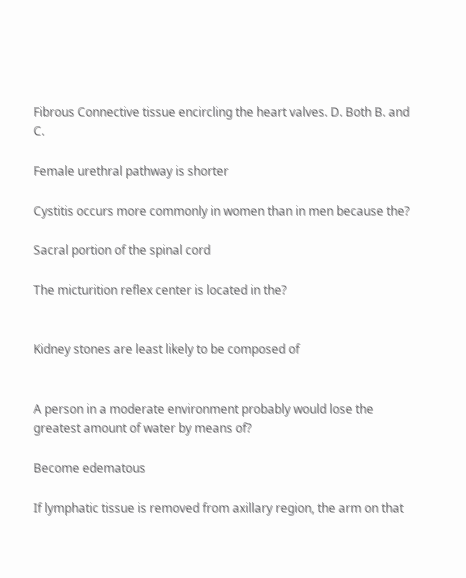Fibrous Connective tissue encircling the heart valves. D. Both B. and C.

Female urethral pathway is shorter

Cystitis occurs more commonly in women than in men because the?

Sacral portion of the spinal cord

The micturition reflex center is located in the?


Kidney stones are least likely to be composed of


A person in a moderate environment probably would lose the greatest amount of water by means of?

Become edematous

If lymphatic tissue is removed from axillary region, the arm on that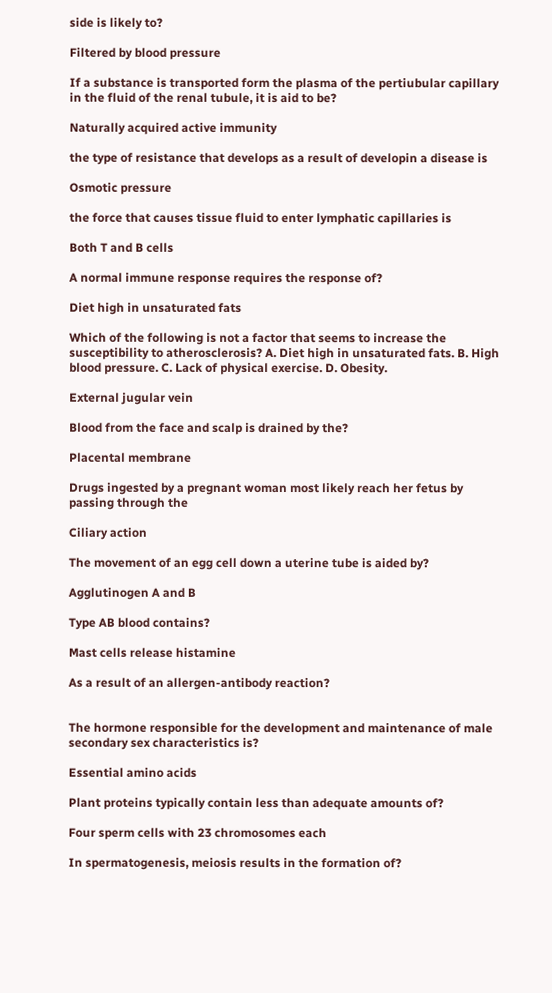side is likely to?

Filtered by blood pressure

If a substance is transported form the plasma of the pertiubular capillary in the fluid of the renal tubule, it is aid to be?

Naturally acquired active immunity

the type of resistance that develops as a result of developin a disease is

Osmotic pressure

the force that causes tissue fluid to enter lymphatic capillaries is

Both T and B cells

A normal immune response requires the response of?

Diet high in unsaturated fats

Which of the following is not a factor that seems to increase the susceptibility to atherosclerosis? A. Diet high in unsaturated fats. B. High blood pressure. C. Lack of physical exercise. D. Obesity.

External jugular vein

Blood from the face and scalp is drained by the?

Placental membrane

Drugs ingested by a pregnant woman most likely reach her fetus by passing through the

Ciliary action

The movement of an egg cell down a uterine tube is aided by?

Agglutinogen A and B

Type AB blood contains?

Mast cells release histamine

As a result of an allergen-antibody reaction?


The hormone responsible for the development and maintenance of male secondary sex characteristics is?

Essential amino acids

Plant proteins typically contain less than adequate amounts of?

Four sperm cells with 23 chromosomes each

In spermatogenesis, meiosis results in the formation of?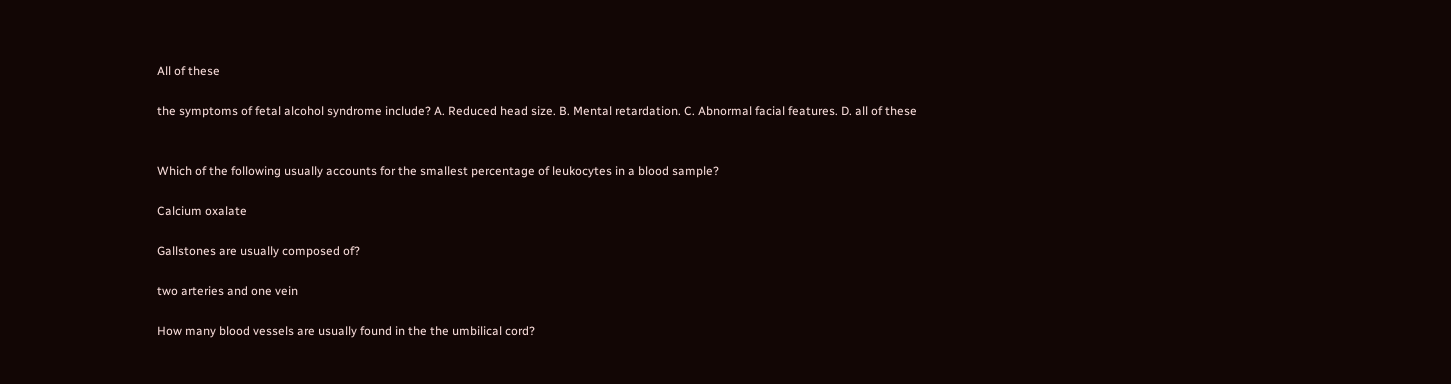All of these

the symptoms of fetal alcohol syndrome include? A. Reduced head size. B. Mental retardation. C. Abnormal facial features. D. all of these


Which of the following usually accounts for the smallest percentage of leukocytes in a blood sample?

Calcium oxalate

Gallstones are usually composed of?

two arteries and one vein

How many blood vessels are usually found in the the umbilical cord?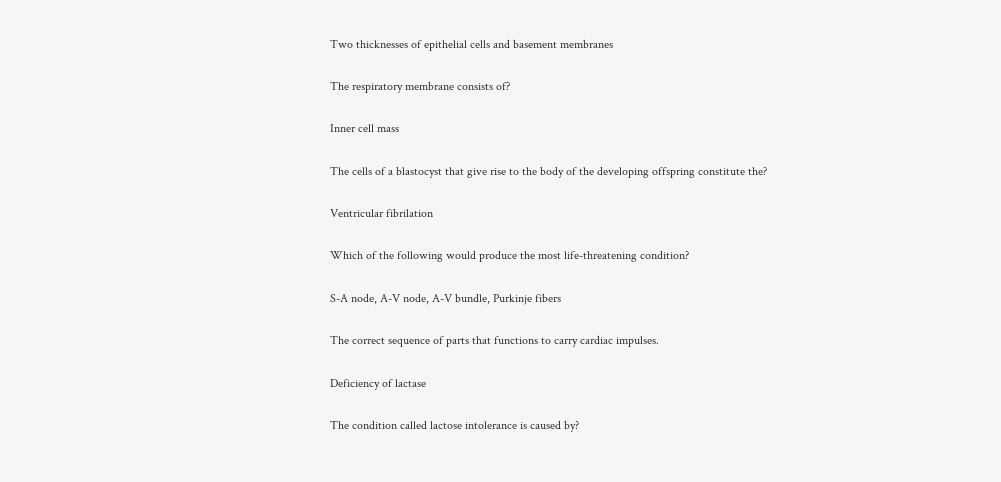Two thicknesses of epithelial cells and basement membranes

The respiratory membrane consists of?

Inner cell mass

The cells of a blastocyst that give rise to the body of the developing offspring constitute the?

Ventricular fibrilation

Which of the following would produce the most life-threatening condition?

S-A node, A-V node, A-V bundle, Purkinje fibers

The correct sequence of parts that functions to carry cardiac impulses.

Deficiency of lactase

The condition called lactose intolerance is caused by?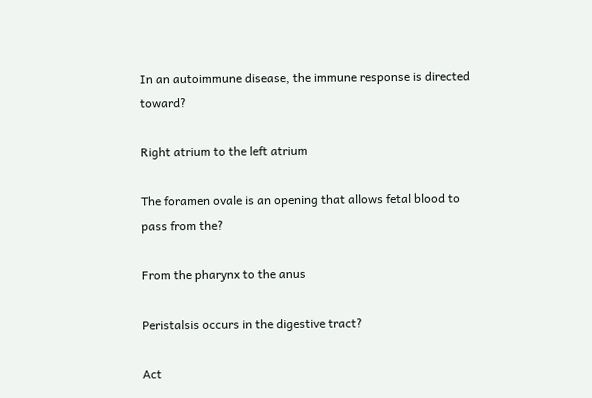In an autoimmune disease, the immune response is directed toward?

Right atrium to the left atrium

The foramen ovale is an opening that allows fetal blood to pass from the?

From the pharynx to the anus

Peristalsis occurs in the digestive tract?

Act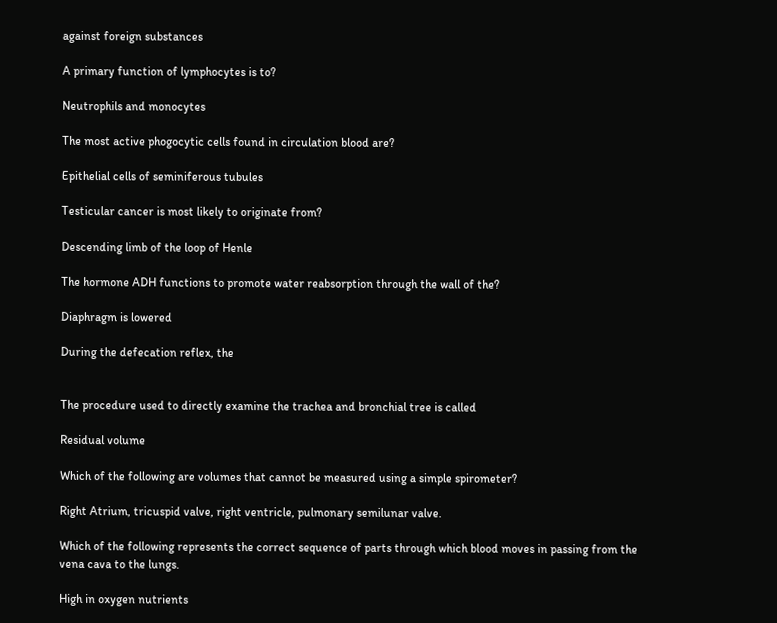against foreign substances

A primary function of lymphocytes is to?

Neutrophils and monocytes

The most active phogocytic cells found in circulation blood are?

Epithelial cells of seminiferous tubules

Testicular cancer is most likely to originate from?

Descending limb of the loop of Henle

The hormone ADH functions to promote water reabsorption through the wall of the?

Diaphragm is lowered

During the defecation reflex, the


The procedure used to directly examine the trachea and bronchial tree is called

Residual volume

Which of the following are volumes that cannot be measured using a simple spirometer?

Right Atrium, tricuspid valve, right ventricle, pulmonary semilunar valve.

Which of the following represents the correct sequence of parts through which blood moves in passing from the vena cava to the lungs.

High in oxygen nutrients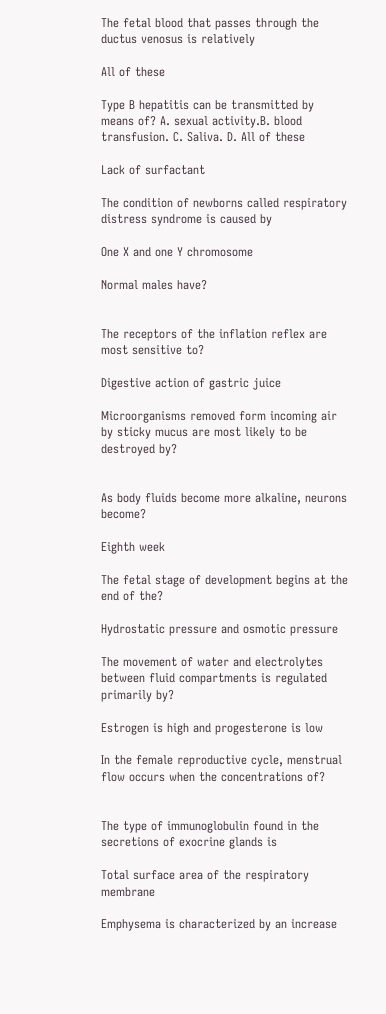The fetal blood that passes through the ductus venosus is relatively

All of these

Type B hepatitis can be transmitted by means of? A. sexual activity.B. blood transfusion. C. Saliva. D. All of these

Lack of surfactant

The condition of newborns called respiratory distress syndrome is caused by

One X and one Y chromosome

Normal males have?


The receptors of the inflation reflex are most sensitive to?

Digestive action of gastric juice

Microorganisms removed form incoming air by sticky mucus are most likely to be destroyed by?


As body fluids become more alkaline, neurons become?

Eighth week

The fetal stage of development begins at the end of the?

Hydrostatic pressure and osmotic pressure

The movement of water and electrolytes between fluid compartments is regulated primarily by?

Estrogen is high and progesterone is low

In the female reproductive cycle, menstrual flow occurs when the concentrations of?


The type of immunoglobulin found in the secretions of exocrine glands is

Total surface area of the respiratory membrane

Emphysema is characterized by an increase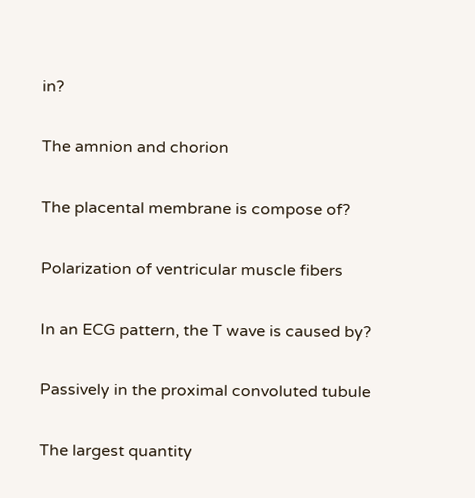in?

The amnion and chorion

The placental membrane is compose of?

Polarization of ventricular muscle fibers

In an ECG pattern, the T wave is caused by?

Passively in the proximal convoluted tubule

The largest quantity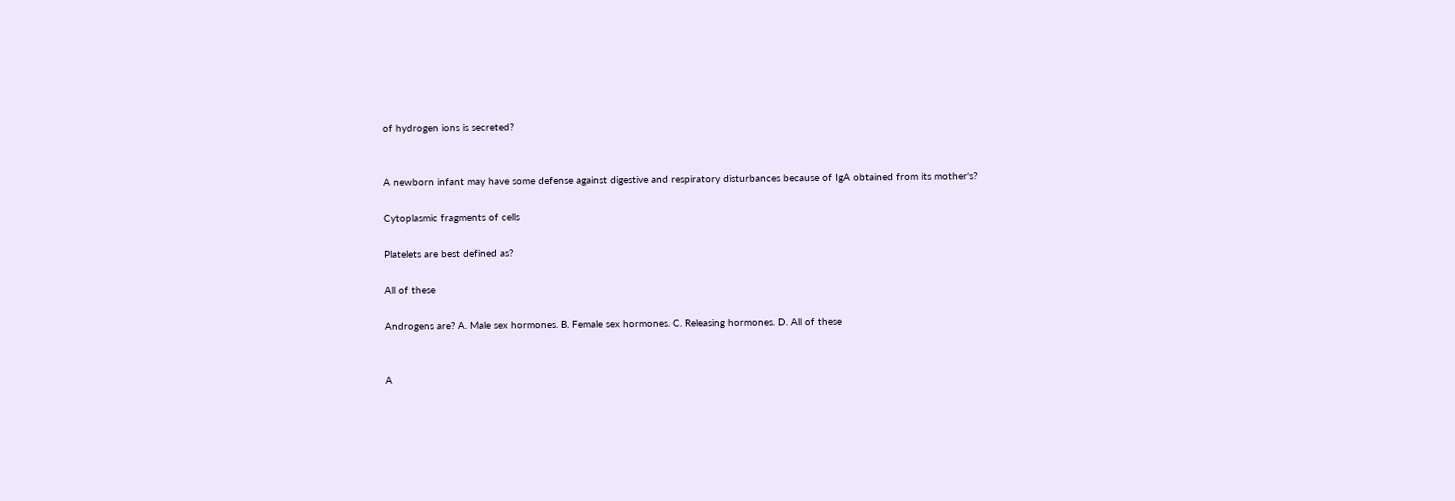of hydrogen ions is secreted?


A newborn infant may have some defense against digestive and respiratory disturbances because of IgA obtained from its mother's?

Cytoplasmic fragments of cells

Platelets are best defined as?

All of these

Androgens are? A. Male sex hormones. B. Female sex hormones. C. Releasing hormones. D. All of these


A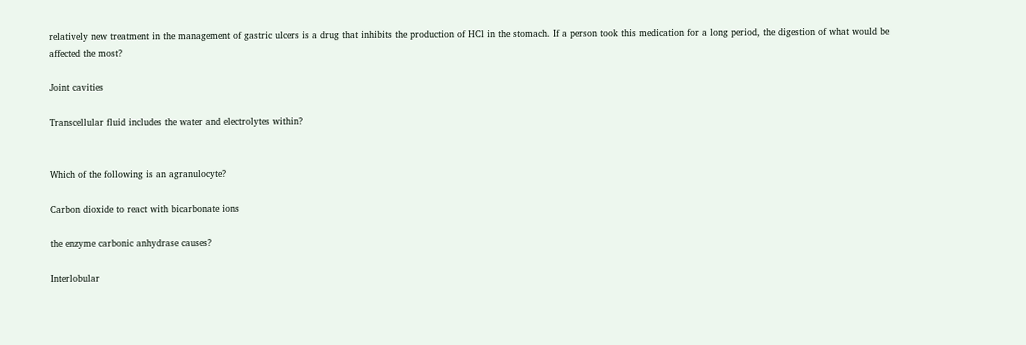relatively new treatment in the management of gastric ulcers is a drug that inhibits the production of HCl in the stomach. If a person took this medication for a long period, the digestion of what would be affected the most?

Joint cavities

Transcellular fluid includes the water and electrolytes within?


Which of the following is an agranulocyte?

Carbon dioxide to react with bicarbonate ions

the enzyme carbonic anhydrase causes?

Interlobular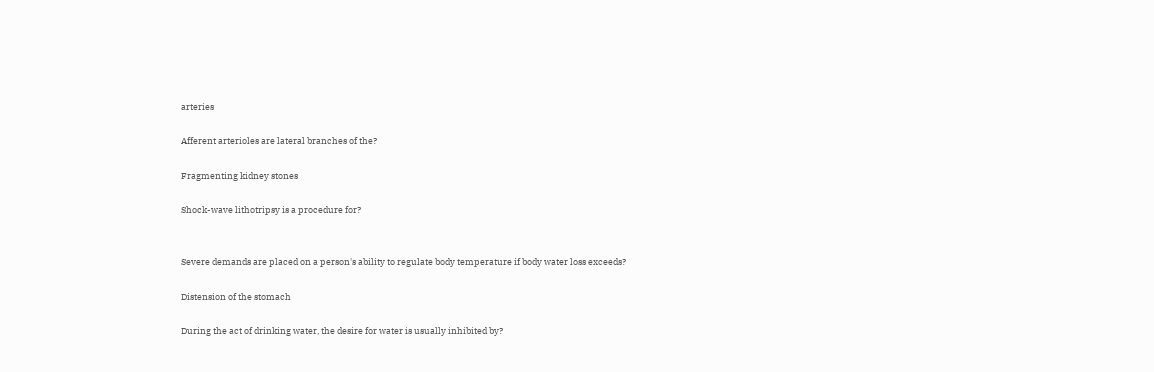arteries

Afferent arterioles are lateral branches of the?

Fragmenting kidney stones

Shock-wave lithotripsy is a procedure for?


Severe demands are placed on a person's ability to regulate body temperature if body water loss exceeds?

Distension of the stomach

During the act of drinking water, the desire for water is usually inhibited by?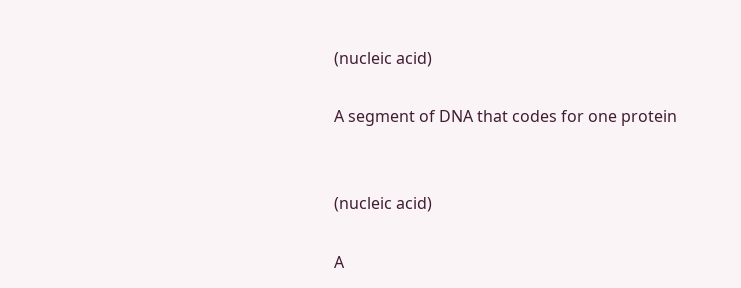(nucleic acid)

A segment of DNA that codes for one protein


(nucleic acid)

A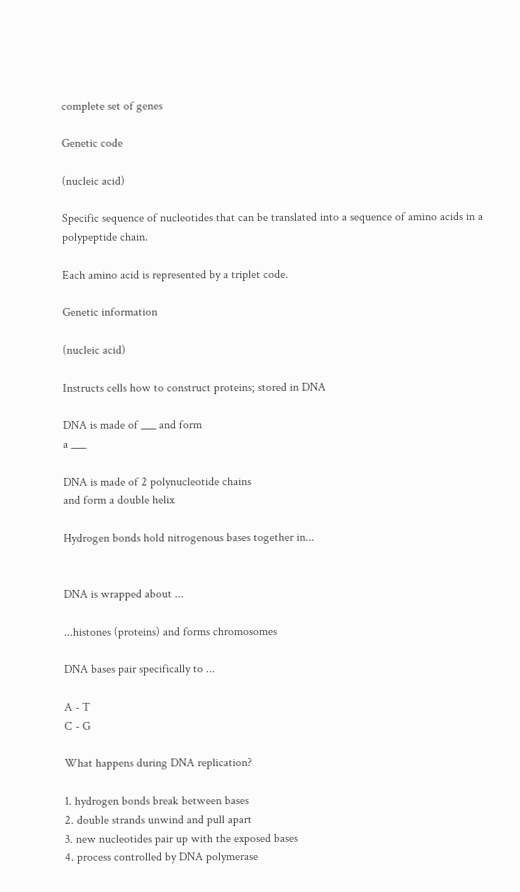complete set of genes

Genetic code

(nucleic acid)

Specific sequence of nucleotides that can be translated into a sequence of amino acids in a polypeptide chain.

Each amino acid is represented by a triplet code.

Genetic information

(nucleic acid)

Instructs cells how to construct proteins; stored in DNA

DNA is made of ___ and form
a ___

DNA is made of 2 polynucleotide chains
and form a double helix

Hydrogen bonds hold nitrogenous bases together in...


DNA is wrapped about ...

...histones (proteins) and forms chromosomes

DNA bases pair specifically to ...

A - T
C - G

What happens during DNA replication?

1. hydrogen bonds break between bases
2. double strands unwind and pull apart
3. new nucleotides pair up with the exposed bases
4. process controlled by DNA polymerase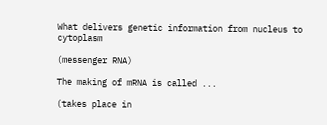What delivers genetic information from nucleus to cytoplasm

(messenger RNA)

The making of mRNA is called ...

(takes place in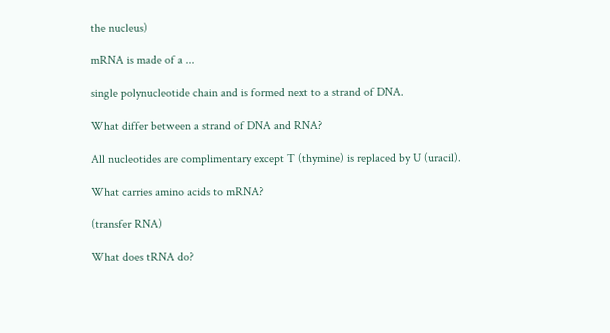the nucleus)

mRNA is made of a ...

single polynucleotide chain and is formed next to a strand of DNA.

What differ between a strand of DNA and RNA?

All nucleotides are complimentary except T (thymine) is replaced by U (uracil).

What carries amino acids to mRNA?

(transfer RNA)

What does tRNA do?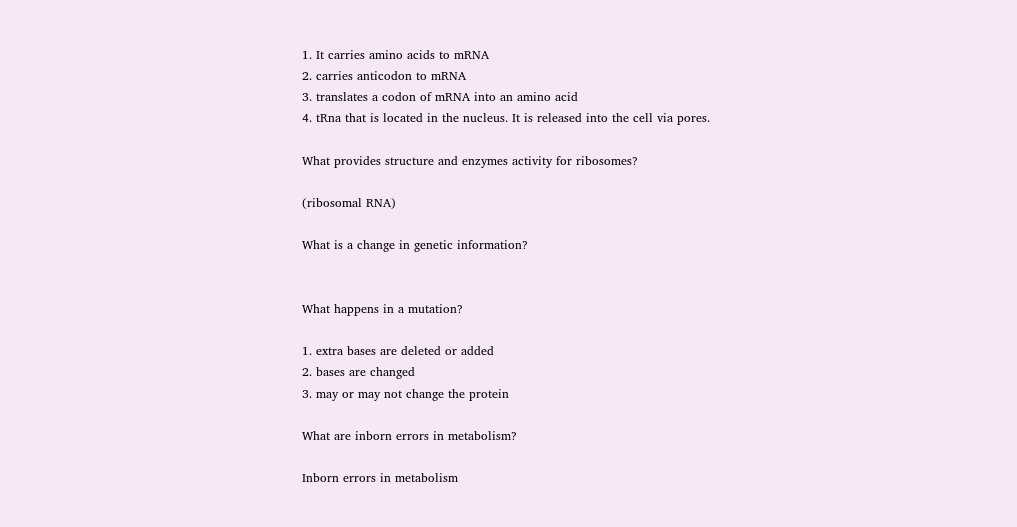1. It carries amino acids to mRNA
2. carries anticodon to mRNA
3. translates a codon of mRNA into an amino acid
4. tRna that is located in the nucleus. It is released into the cell via pores.

What provides structure and enzymes activity for ribosomes?

(ribosomal RNA)

What is a change in genetic information?


What happens in a mutation?

1. extra bases are deleted or added
2. bases are changed
3. may or may not change the protein

What are inborn errors in metabolism?

Inborn errors in metabolism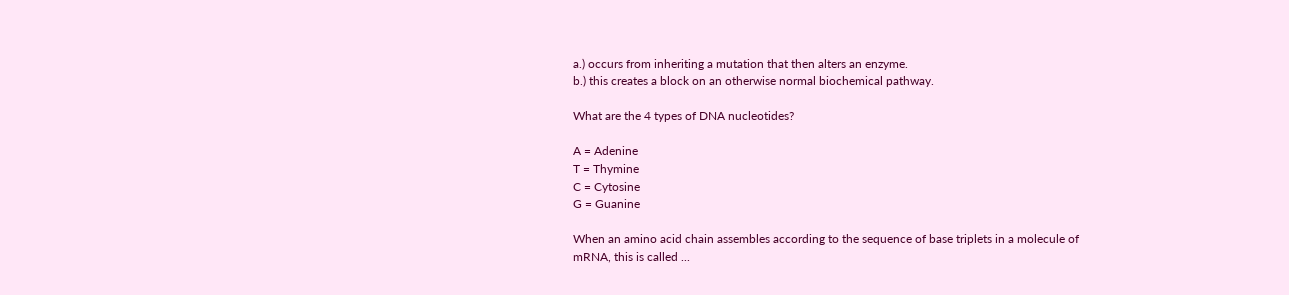a.) occurs from inheriting a mutation that then alters an enzyme.
b.) this creates a block on an otherwise normal biochemical pathway.

What are the 4 types of DNA nucleotides?

A = Adenine
T = Thymine
C = Cytosine
G = Guanine

When an amino acid chain assembles according to the sequence of base triplets in a molecule of mRNA, this is called ...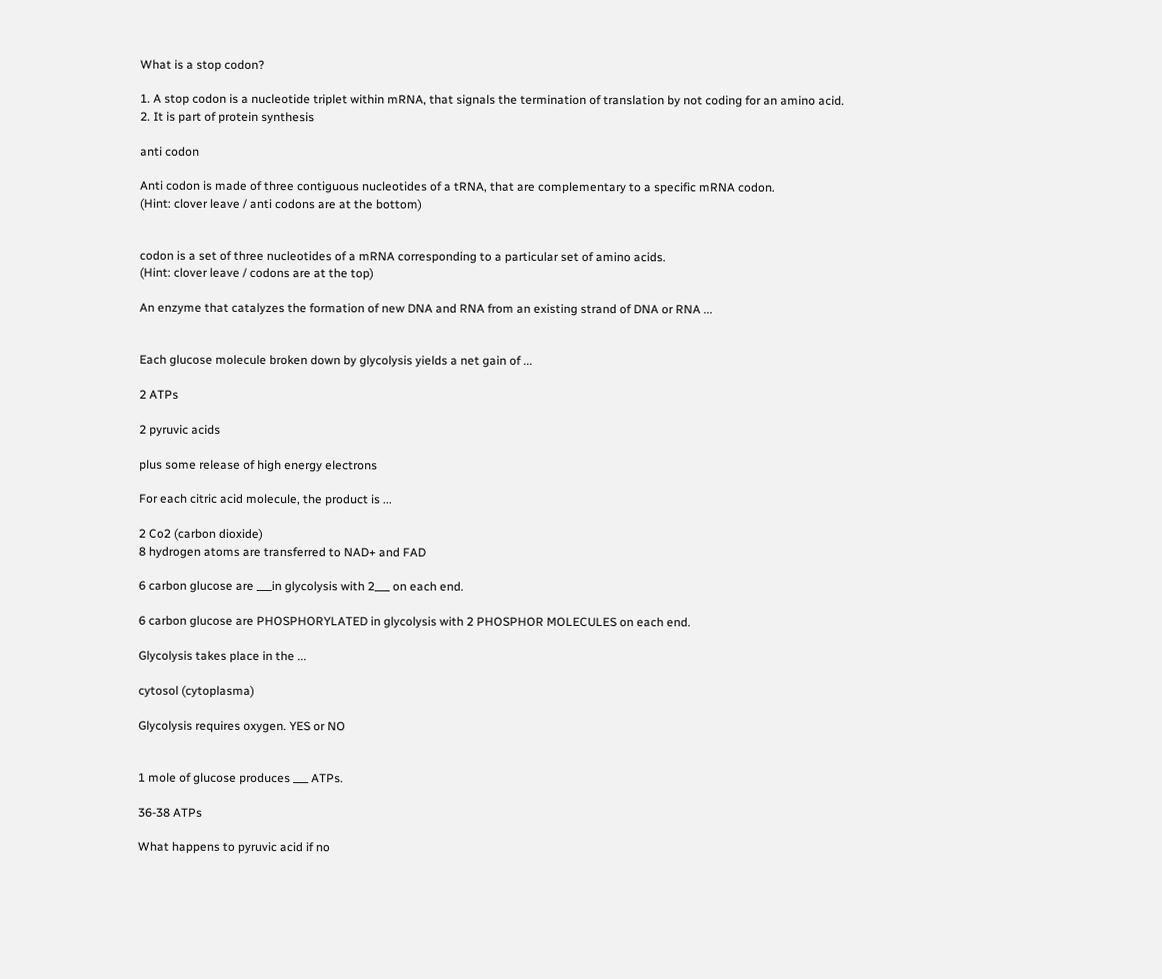What is a stop codon?

1. A stop codon is a nucleotide triplet within mRNA, that signals the termination of translation by not coding for an amino acid.
2. It is part of protein synthesis

anti codon

Anti codon is made of three contiguous nucleotides of a tRNA, that are complementary to a specific mRNA codon.
(Hint: clover leave / anti codons are at the bottom)


codon is a set of three nucleotides of a mRNA corresponding to a particular set of amino acids.
(Hint: clover leave / codons are at the top)

An enzyme that catalyzes the formation of new DNA and RNA from an existing strand of DNA or RNA ...


Each glucose molecule broken down by glycolysis yields a net gain of ...

2 ATPs

2 pyruvic acids

plus some release of high energy electrons

For each citric acid molecule, the product is ...

2 Co2 (carbon dioxide)
8 hydrogen atoms are transferred to NAD+ and FAD

6 carbon glucose are ___in glycolysis with 2___ on each end.

6 carbon glucose are PHOSPHORYLATED in glycolysis with 2 PHOSPHOR MOLECULES on each end.

Glycolysis takes place in the ...

cytosol (cytoplasma)

Glycolysis requires oxygen. YES or NO


1 mole of glucose produces ___ ATPs.

36-38 ATPs

What happens to pyruvic acid if no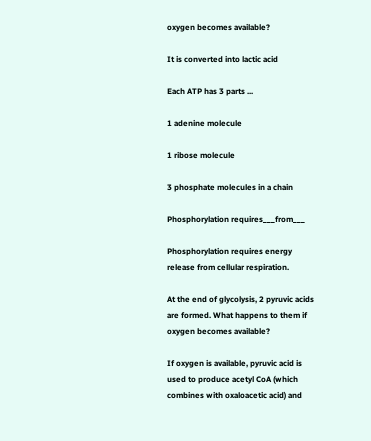oxygen becomes available?

It is converted into lactic acid

Each ATP has 3 parts ...

1 adenine molecule

1 ribose molecule

3 phosphate molecules in a chain

Phosphorylation requires___from___

Phosphorylation requires energy release from cellular respiration.

At the end of glycolysis, 2 pyruvic acids are formed. What happens to them if oxygen becomes available?

If oxygen is available, pyruvic acid is used to produce acetyl CoA (which combines with oxaloacetic acid) and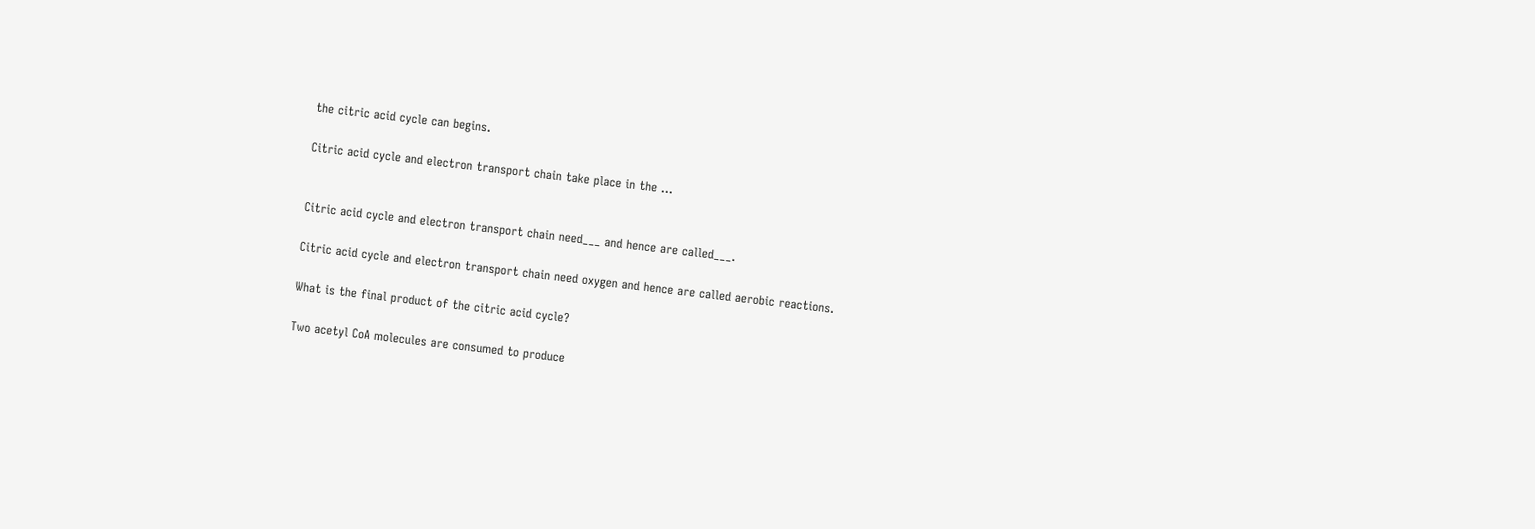the citric acid cycle can begins.

Citric acid cycle and electron transport chain take place in the ...


Citric acid cycle and electron transport chain need___ and hence are called___.

Citric acid cycle and electron transport chain need oxygen and hence are called aerobic reactions.

What is the final product of the citric acid cycle?

Two acetyl CoA molecules are consumed to produce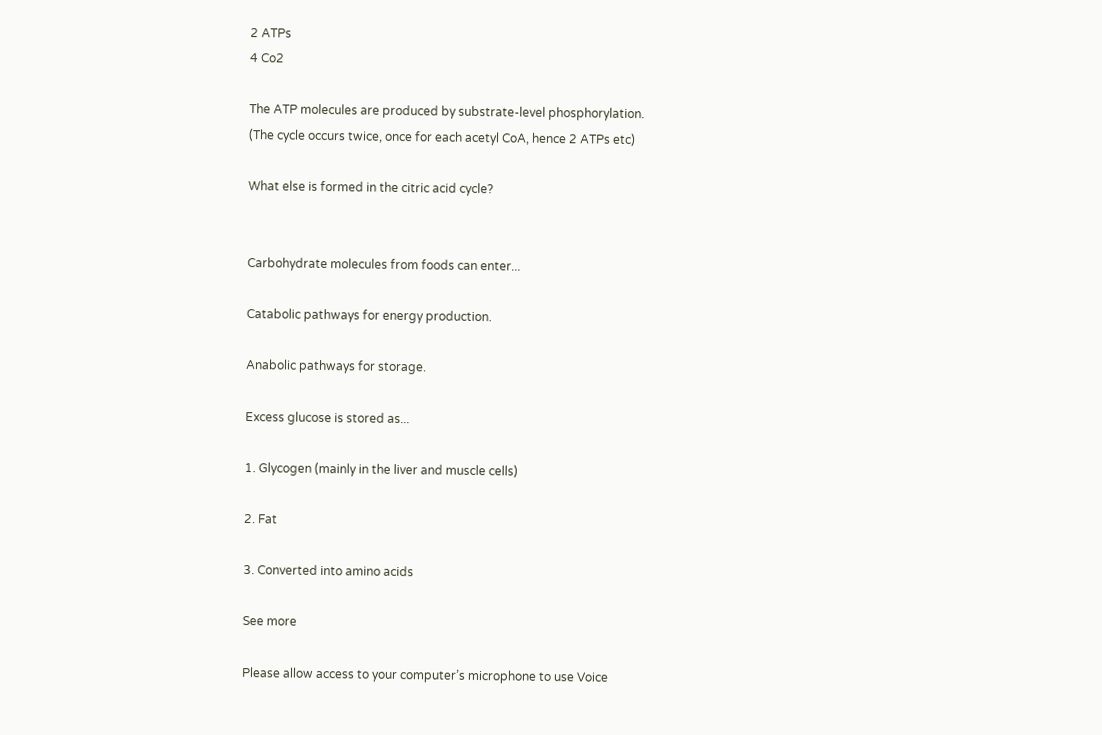2 ATPs
4 Co2

The ATP molecules are produced by substrate-level phosphorylation.
(The cycle occurs twice, once for each acetyl CoA, hence 2 ATPs etc)

What else is formed in the citric acid cycle?


Carbohydrate molecules from foods can enter...

Catabolic pathways for energy production.

Anabolic pathways for storage.

Excess glucose is stored as...

1. Glycogen (mainly in the liver and muscle cells)

2. Fat

3. Converted into amino acids

See more

Please allow access to your computer’s microphone to use Voice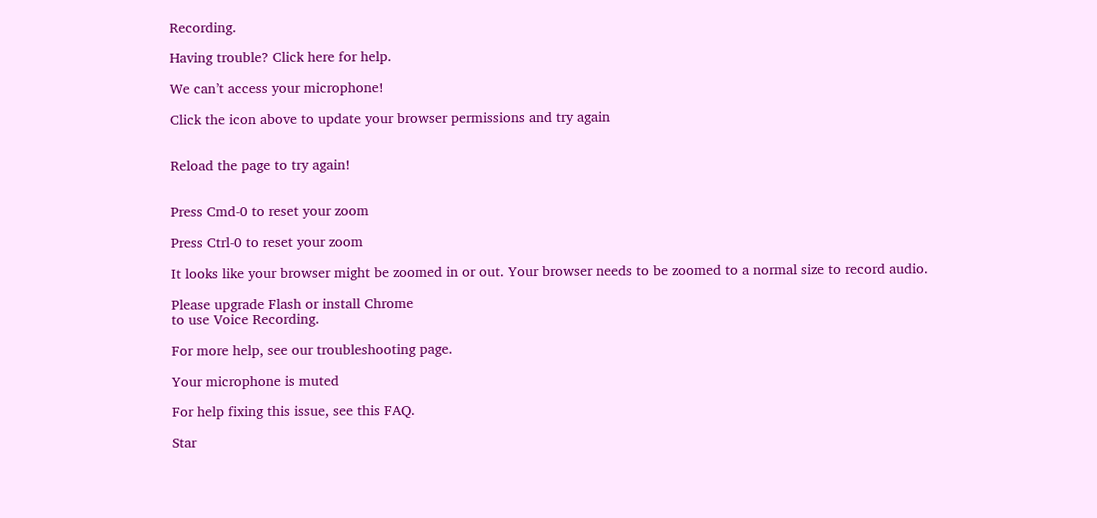Recording.

Having trouble? Click here for help.

We can’t access your microphone!

Click the icon above to update your browser permissions and try again


Reload the page to try again!


Press Cmd-0 to reset your zoom

Press Ctrl-0 to reset your zoom

It looks like your browser might be zoomed in or out. Your browser needs to be zoomed to a normal size to record audio.

Please upgrade Flash or install Chrome
to use Voice Recording.

For more help, see our troubleshooting page.

Your microphone is muted

For help fixing this issue, see this FAQ.

Star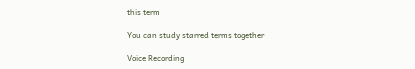this term

You can study starred terms together

Voice Recording